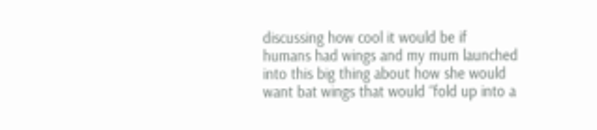discussing how cool it would be if humans had wings and my mum launched into this big thing about how she would want bat wings that would “fold up into a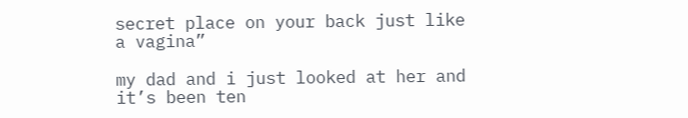secret place on your back just like a vagina”

my dad and i just looked at her and it’s been ten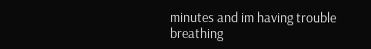minutes and im having trouble breathing